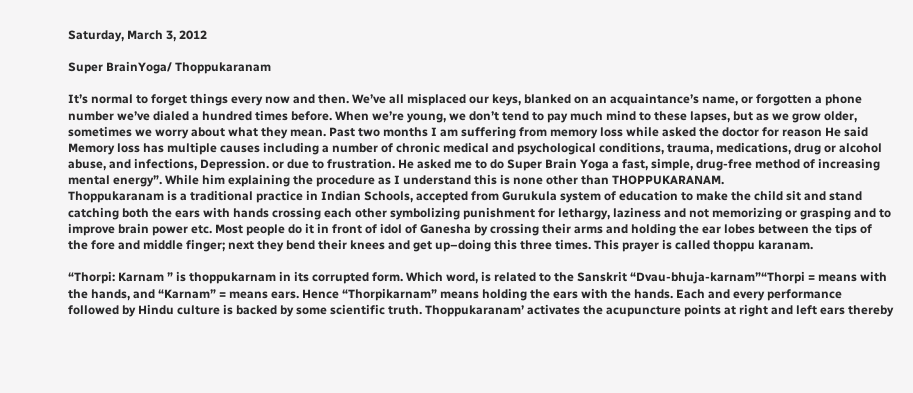Saturday, March 3, 2012

Super BrainYoga/ Thoppukaranam

It’s normal to forget things every now and then. We’ve all misplaced our keys, blanked on an acquaintance’s name, or forgotten a phone number we’ve dialed a hundred times before. When we’re young, we don’t tend to pay much mind to these lapses, but as we grow older, sometimes we worry about what they mean. Past two months I am suffering from memory loss while asked the doctor for reason He said Memory loss has multiple causes including a number of chronic medical and psychological conditions, trauma, medications, drug or alcohol abuse, and infections, Depression. or due to frustration. He asked me to do Super Brain Yoga a fast, simple, drug-free method of increasing mental energy”. While him explaining the procedure as I understand this is none other than THOPPUKARANAM.
Thoppukaranam is a traditional practice in Indian Schools, accepted from Gurukula system of education to make the child sit and stand catching both the ears with hands crossing each other symbolizing punishment for lethargy, laziness and not memorizing or grasping and to improve brain power etc. Most people do it in front of idol of Ganesha by crossing their arms and holding the ear lobes between the tips of the fore and middle finger; next they bend their knees and get up–doing this three times. This prayer is called thoppu karanam.

“Thorpi: Karnam ” is thoppukarnam in its corrupted form. Which word, is related to the Sanskrit “Dvau-bhuja-karnam”“Thorpi = means with the hands, and “Karnam” = means ears. Hence “Thorpikarnam” means holding the ears with the hands. Each and every performance followed by Hindu culture is backed by some scientific truth. Thoppukaranam’ activates the acupuncture points at right and left ears thereby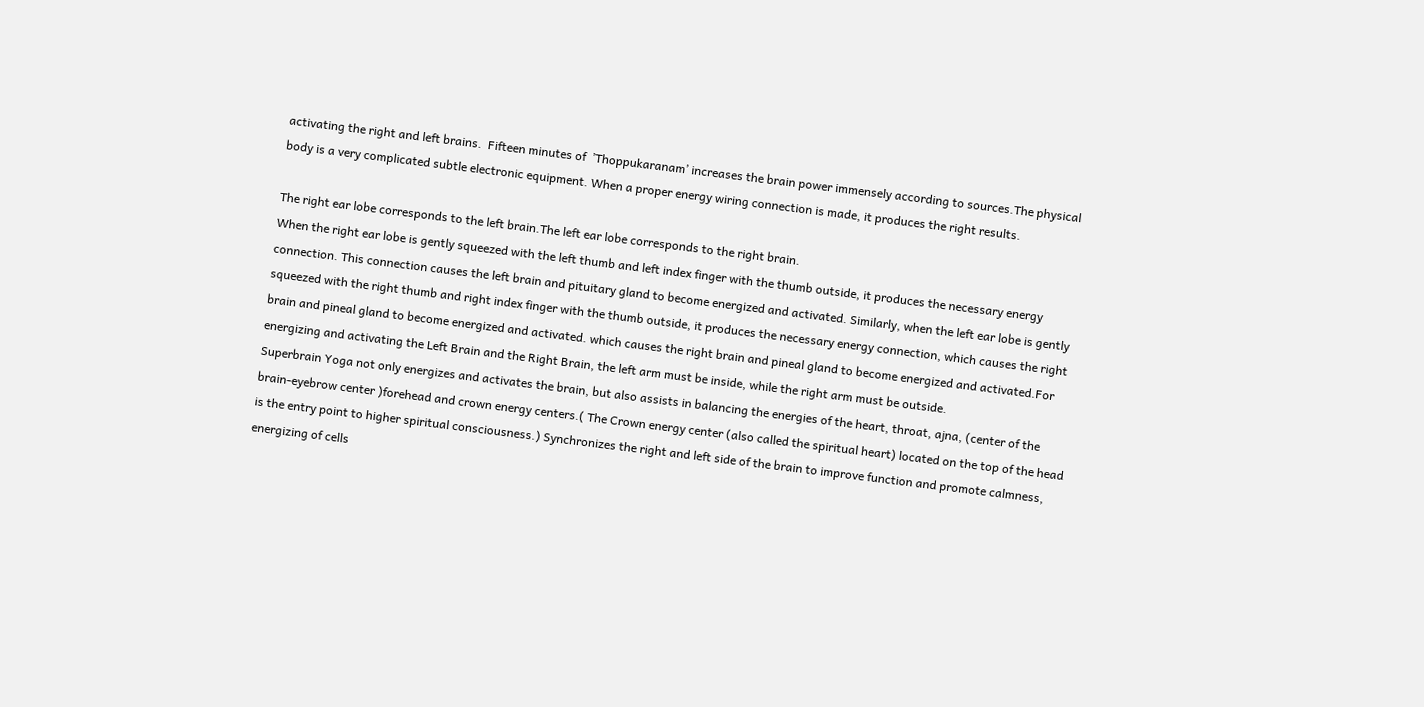activating the right and left brains.  Fifteen minutes of  ’Thoppukaranam’ increases the brain power immensely according to sources.The physical body is a very complicated subtle electronic equipment. When a proper energy wiring connection is made, it produces the right results.

The right ear lobe corresponds to the left brain.The left ear lobe corresponds to the right brain.
When the right ear lobe is gently squeezed with the left thumb and left index finger with the thumb outside, it produces the necessary energy connection. This connection causes the left brain and pituitary gland to become energized and activated. Similarly, when the left ear lobe is gently squeezed with the right thumb and right index finger with the thumb outside, it produces the necessary energy connection, which causes the right brain and pineal gland to become energized and activated. which causes the right brain and pineal gland to become energized and activated.For energizing and activating the Left Brain and the Right Brain, the left arm must be inside, while the right arm must be outside.
Superbrain Yoga not only energizes and activates the brain, but also assists in balancing the energies of the heart, throat, ajna, (center of the brain-eyebrow center )forehead and crown energy centers.( The Crown energy center (also called the spiritual heart) located on the top of the head is the entry point to higher spiritual consciousness.) Synchronizes the right and left side of the brain to improve function and promote calmness, energizing of cells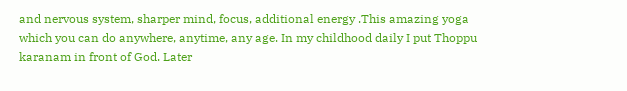and nervous system, sharper mind, focus, additional energy .This amazing yoga which you can do anywhere, anytime, any age. In my childhood daily I put Thoppu karanam in front of God. Later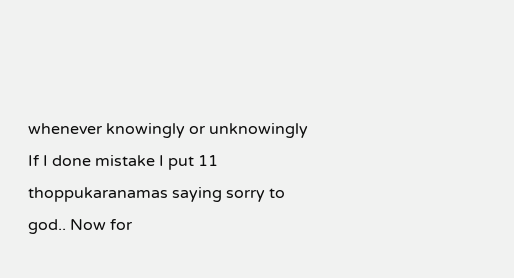whenever knowingly or unknowingly If I done mistake I put 11 thoppukaranamas saying sorry to god.. Now for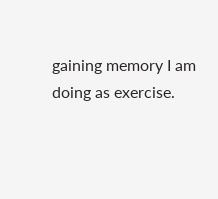gaining memory I am doing as exercise.